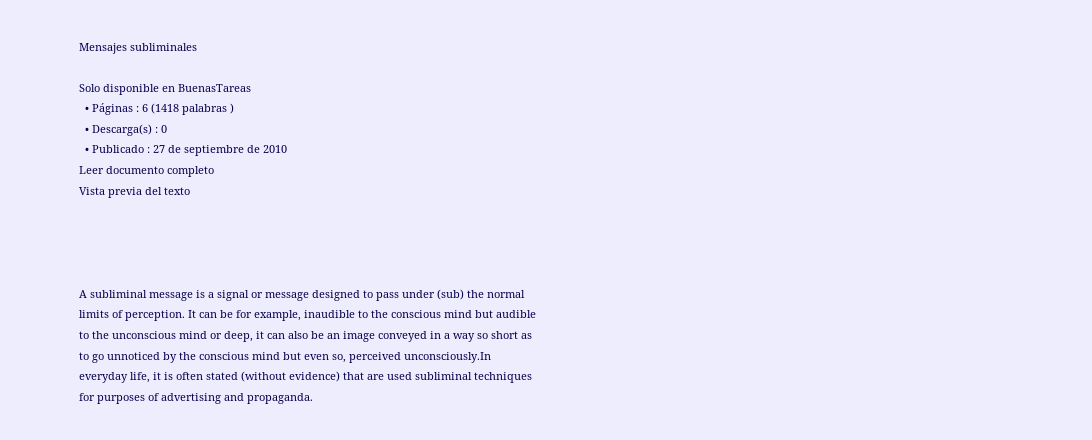Mensajes subliminales

Solo disponible en BuenasTareas
  • Páginas : 6 (1418 palabras )
  • Descarga(s) : 0
  • Publicado : 27 de septiembre de 2010
Leer documento completo
Vista previa del texto




A subliminal message is a signal or message designed to pass under (sub) the normal limits of perception. It can be for example, inaudible to the conscious mind but audible to the unconscious mind or deep, it can also be an image conveyed in a way so short as to go unnoticed by the conscious mind but even so, perceived unconsciously.In everyday life, it is often stated (without evidence) that are used subliminal techniques for purposes of advertising and propaganda.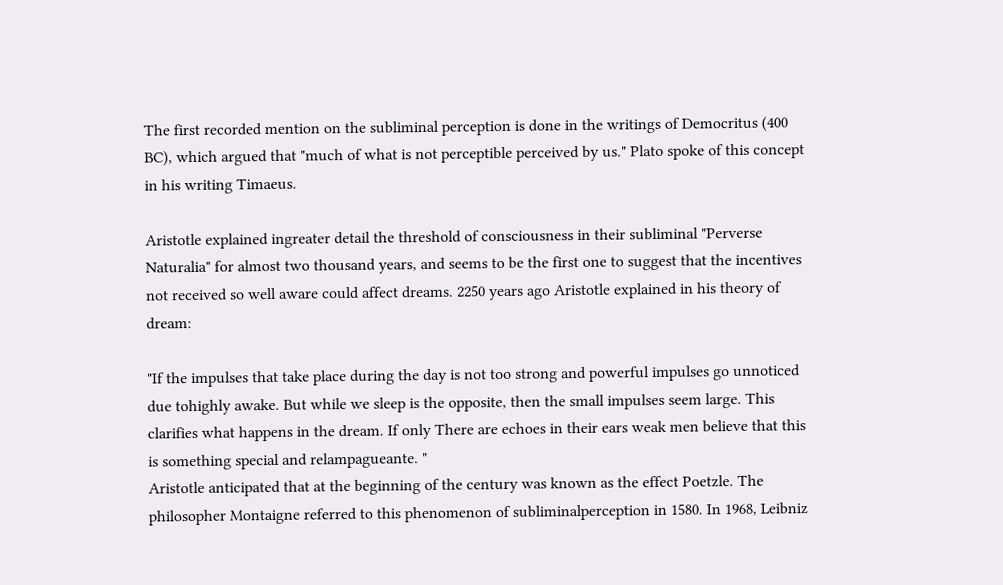The first recorded mention on the subliminal perception is done in the writings of Democritus (400 BC), which argued that "much of what is not perceptible perceived by us." Plato spoke of this concept in his writing Timaeus.

Aristotle explained ingreater detail the threshold of consciousness in their subliminal "Perverse Naturalia" for almost two thousand years, and seems to be the first one to suggest that the incentives not received so well aware could affect dreams. 2250 years ago Aristotle explained in his theory of dream:

"If the impulses that take place during the day is not too strong and powerful impulses go unnoticed due tohighly awake. But while we sleep is the opposite, then the small impulses seem large. This clarifies what happens in the dream. If only There are echoes in their ears weak men believe that this is something special and relampagueante. "
Aristotle anticipated that at the beginning of the century was known as the effect Poetzle. The philosopher Montaigne referred to this phenomenon of subliminalperception in 1580. In 1968, Leibniz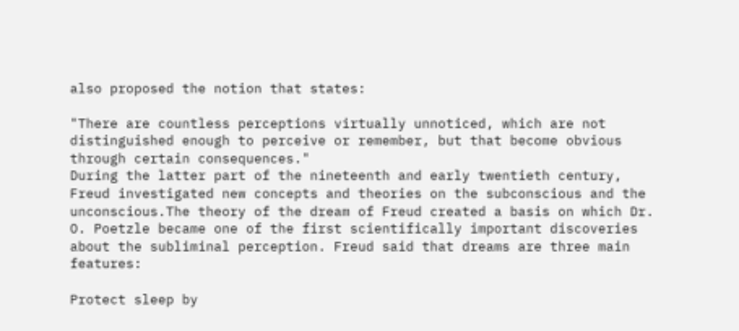also proposed the notion that states:

"There are countless perceptions virtually unnoticed, which are not distinguished enough to perceive or remember, but that become obvious through certain consequences."
During the latter part of the nineteenth and early twentieth century, Freud investigated new concepts and theories on the subconscious and the unconscious.The theory of the dream of Freud created a basis on which Dr. O. Poetzle became one of the first scientifically important discoveries about the subliminal perception. Freud said that dreams are three main features:

Protect sleep by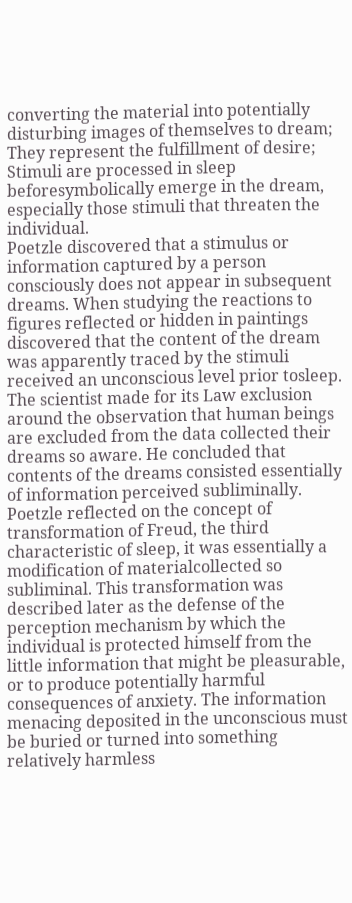converting the material into potentially disturbing images of themselves to dream;
They represent the fulfillment of desire;
Stimuli are processed in sleep beforesymbolically emerge in the dream, especially those stimuli that threaten the individual.
Poetzle discovered that a stimulus or information captured by a person consciously does not appear in subsequent dreams. When studying the reactions to figures reflected or hidden in paintings discovered that the content of the dream was apparently traced by the stimuli received an unconscious level prior tosleep. The scientist made for its Law exclusion around the observation that human beings are excluded from the data collected their dreams so aware. He concluded that contents of the dreams consisted essentially of information perceived subliminally. Poetzle reflected on the concept of transformation of Freud, the third characteristic of sleep, it was essentially a modification of materialcollected so subliminal. This transformation was described later as the defense of the perception mechanism by which the individual is protected himself from the little information that might be pleasurable, or to produce potentially harmful consequences of anxiety. The information menacing deposited in the unconscious must be buried or turned into something relatively harmless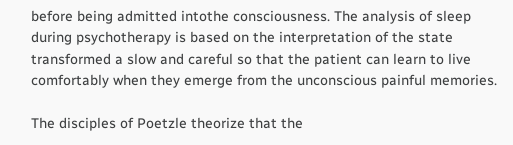before being admitted intothe consciousness. The analysis of sleep during psychotherapy is based on the interpretation of the state transformed a slow and careful so that the patient can learn to live comfortably when they emerge from the unconscious painful memories.

The disciples of Poetzle theorize that the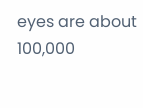eyes are about 100,000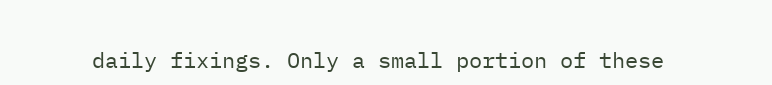daily fixings. Only a small portion of these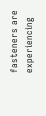fasteners are experiencing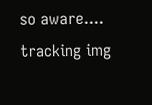so aware....
tracking img